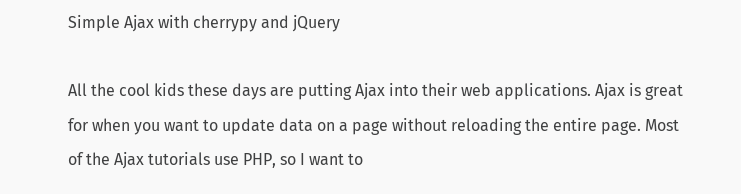Simple Ajax with cherrypy and jQuery

All the cool kids these days are putting Ajax into their web applications. Ajax is great for when you want to update data on a page without reloading the entire page. Most of the Ajax tutorials use PHP, so I want to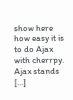show here how easy it is to do Ajax with cherrpy. Ajax stands […]